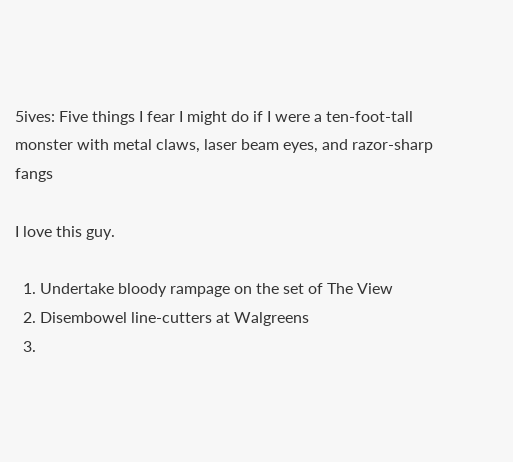5ives: Five things I fear I might do if I were a ten-foot-tall monster with metal claws, laser beam eyes, and razor-sharp fangs

I love this guy.

  1. Undertake bloody rampage on the set of The View
  2. Disembowel line-cutters at Walgreens
  3.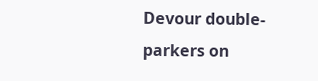Devour double-parkers on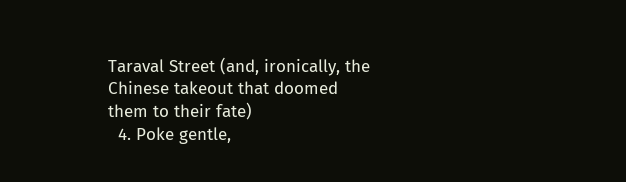Taraval Street (and, ironically, the Chinese takeout that doomed them to their fate)
  4. Poke gentle,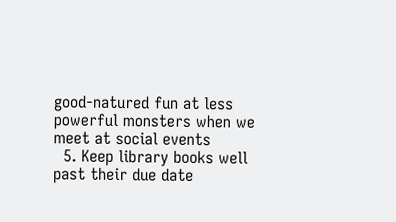good-natured fun at less powerful monsters when we meet at social events
  5. Keep library books well past their due date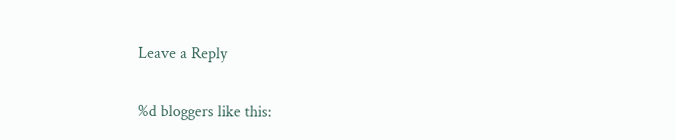Leave a Reply

%d bloggers like this: